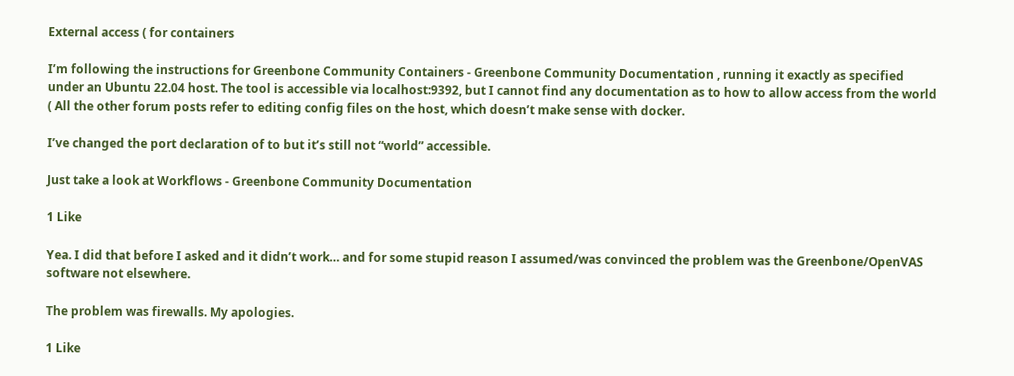External access ( for containers

I’m following the instructions for Greenbone Community Containers - Greenbone Community Documentation , running it exactly as specified under an Ubuntu 22.04 host. The tool is accessible via localhost:9392, but I cannot find any documentation as to how to allow access from the world ( All the other forum posts refer to editing config files on the host, which doesn’t make sense with docker.

I’ve changed the port declaration of to but it’s still not “world” accessible.

Just take a look at Workflows - Greenbone Community Documentation

1 Like

Yea. I did that before I asked and it didn’t work… and for some stupid reason I assumed/was convinced the problem was the Greenbone/OpenVAS software not elsewhere.

The problem was firewalls. My apologies.

1 Like